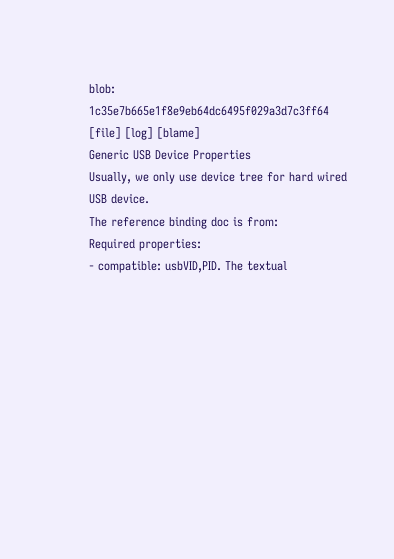blob: 1c35e7b665e1f8e9eb64dc6495f029a3d7c3ff64 [file] [log] [blame]
Generic USB Device Properties
Usually, we only use device tree for hard wired USB device.
The reference binding doc is from:
Required properties:
- compatible: usbVID,PID. The textual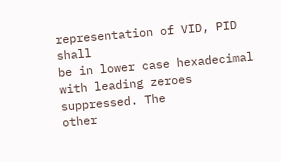representation of VID, PID shall
be in lower case hexadecimal with leading zeroes suppressed. The
other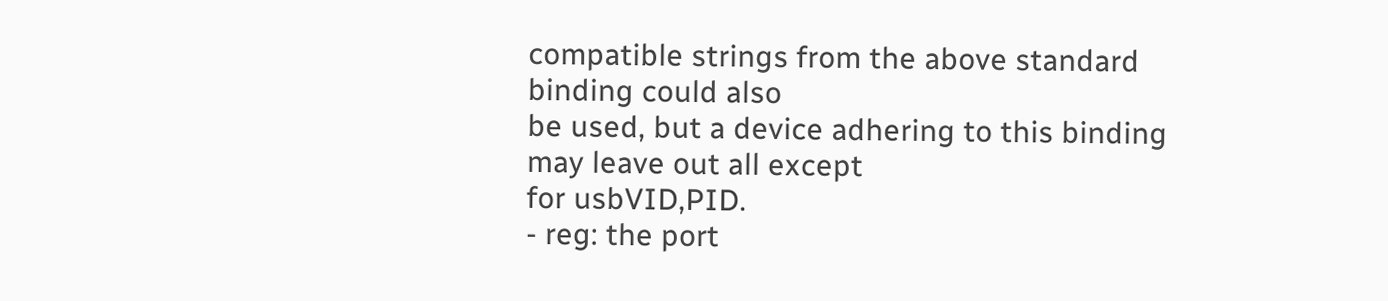compatible strings from the above standard binding could also
be used, but a device adhering to this binding may leave out all except
for usbVID,PID.
- reg: the port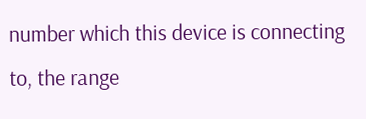number which this device is connecting to, the range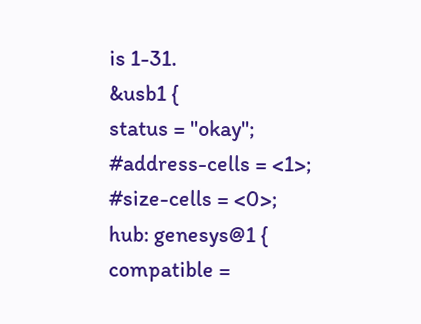is 1-31.
&usb1 {
status = "okay";
#address-cells = <1>;
#size-cells = <0>;
hub: genesys@1 {
compatible =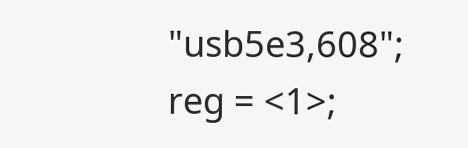"usb5e3,608";
reg = <1>;